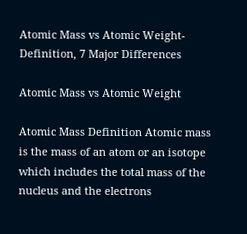Atomic Mass vs Atomic Weight- Definition, 7 Major Differences

Atomic Mass vs Atomic Weight

Atomic Mass Definition Atomic mass is the mass of an atom or an isotope which includes the total mass of the nucleus and the electrons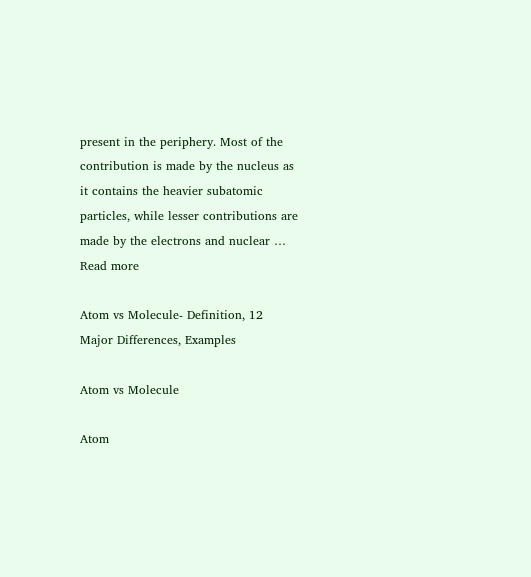present in the periphery. Most of the contribution is made by the nucleus as it contains the heavier subatomic particles, while lesser contributions are made by the electrons and nuclear … Read more

Atom vs Molecule- Definition, 12 Major Differences, Examples

Atom vs Molecule

Atom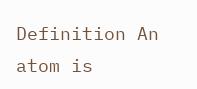Definition An atom is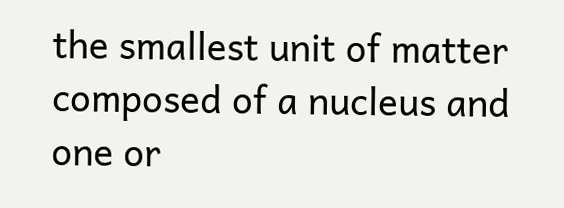the smallest unit of matter composed of a nucleus and one or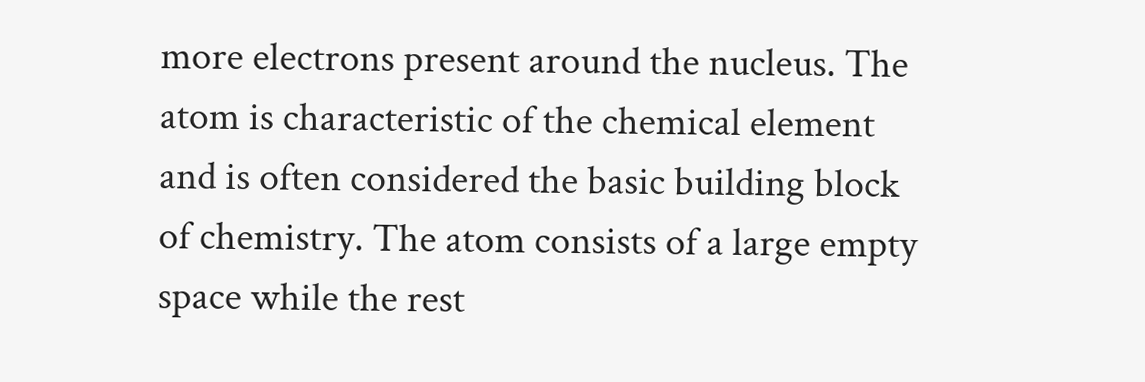more electrons present around the nucleus. The atom is characteristic of the chemical element and is often considered the basic building block of chemistry. The atom consists of a large empty space while the rest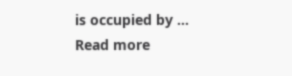is occupied by … Read more